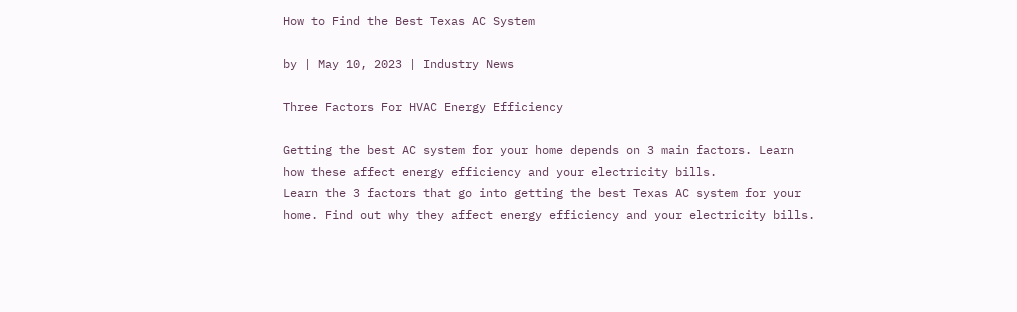How to Find the Best Texas AC System

by | May 10, 2023 | Industry News

Three Factors For HVAC Energy Efficiency

Getting the best AC system for your home depends on 3 main factors. Learn how these affect energy efficiency and your electricity bills.
Learn the 3 factors that go into getting the best Texas AC system for your home. Find out why they affect energy efficiency and your electricity bills.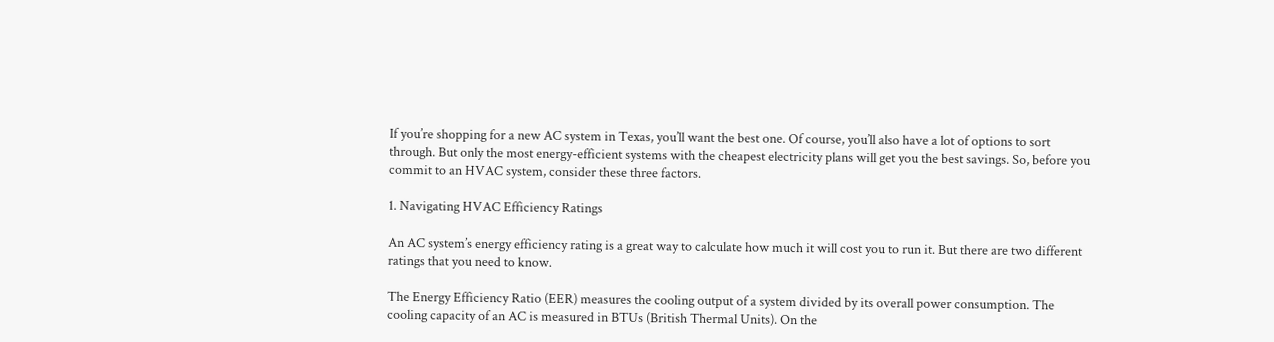If you’re shopping for a new AC system in Texas, you’ll want the best one. Of course, you’ll also have a lot of options to sort through. But only the most energy-efficient systems with the cheapest electricity plans will get you the best savings. So, before you commit to an HVAC system, consider these three factors.

1. Navigating HVAC Efficiency Ratings

An AC system’s energy efficiency rating is a great way to calculate how much it will cost you to run it. But there are two different ratings that you need to know.

The Energy Efficiency Ratio (EER) measures the cooling output of a system divided by its overall power consumption. The cooling capacity of an AC is measured in BTUs (British Thermal Units). On the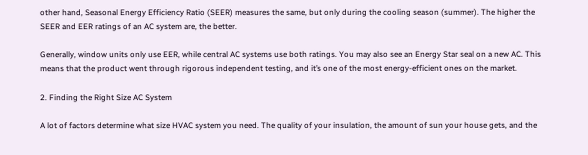other hand, Seasonal Energy Efficiency Ratio (SEER) measures the same, but only during the cooling season (summer). The higher the SEER and EER ratings of an AC system are, the better.

Generally, window units only use EER, while central AC systems use both ratings. You may also see an Energy Star seal on a new AC. This means that the product went through rigorous independent testing, and it’s one of the most energy-efficient ones on the market.

2. Finding the Right Size AC System

A lot of factors determine what size HVAC system you need. The quality of your insulation, the amount of sun your house gets, and the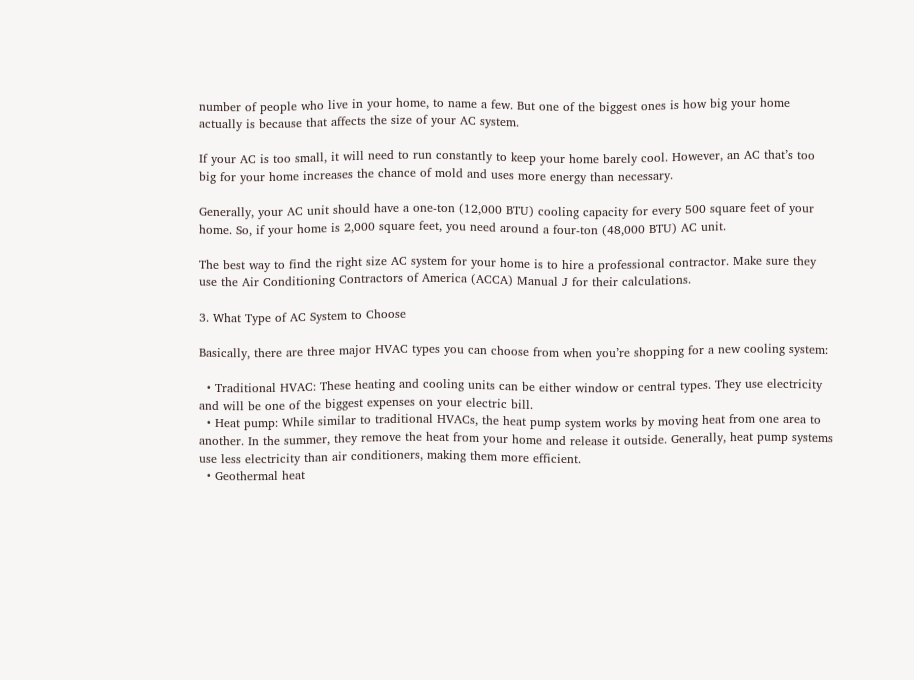number of people who live in your home, to name a few. But one of the biggest ones is how big your home actually is because that affects the size of your AC system.

If your AC is too small, it will need to run constantly to keep your home barely cool. However, an AC that’s too big for your home increases the chance of mold and uses more energy than necessary.

Generally, your AC unit should have a one-ton (12,000 BTU) cooling capacity for every 500 square feet of your home. So, if your home is 2,000 square feet, you need around a four-ton (48,000 BTU) AC unit.

The best way to find the right size AC system for your home is to hire a professional contractor. Make sure they use the Air Conditioning Contractors of America (ACCA) Manual J for their calculations.

3. What Type of AC System to Choose

Basically, there are three major HVAC types you can choose from when you’re shopping for a new cooling system:

  • Traditional HVAC: These heating and cooling units can be either window or central types. They use electricity and will be one of the biggest expenses on your electric bill.
  • Heat pump: While similar to traditional HVACs, the heat pump system works by moving heat from one area to another. In the summer, they remove the heat from your home and release it outside. Generally, heat pump systems use less electricity than air conditioners, making them more efficient.
  • Geothermal heat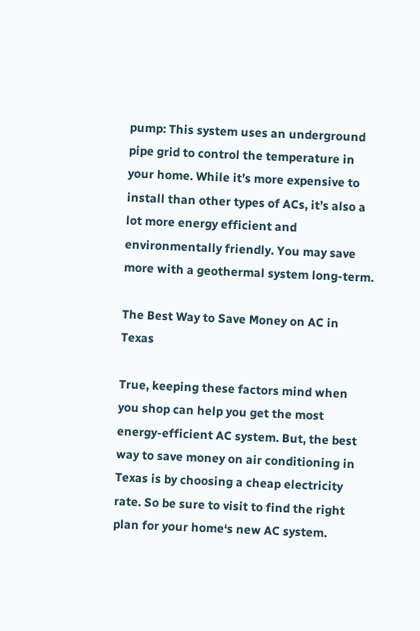pump: This system uses an underground pipe grid to control the temperature in your home. While it’s more expensive to install than other types of ACs, it’s also a lot more energy efficient and environmentally friendly. You may save more with a geothermal system long-term.

The Best Way to Save Money on AC in Texas

True, keeping these factors mind when you shop can help you get the most energy-efficient AC system. But, the best way to save money on air conditioning in Texas is by choosing a cheap electricity rate. So be sure to visit to find the right plan for your home‘s new AC system.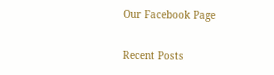Our Facebook Page

Recent Posts